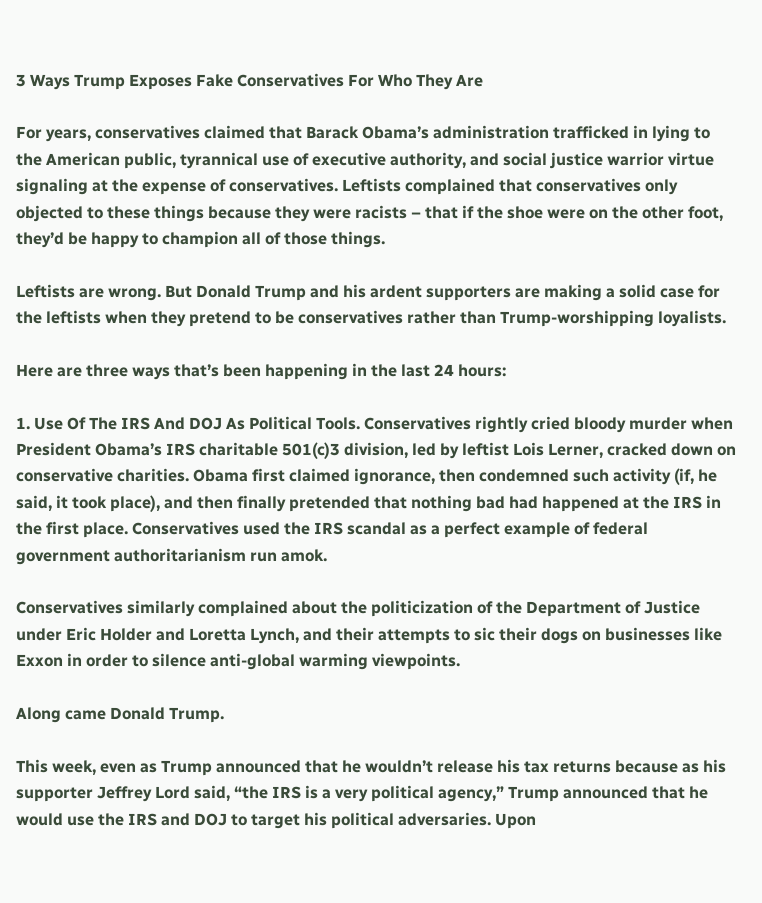3 Ways Trump Exposes Fake Conservatives For Who They Are

For years, conservatives claimed that Barack Obama’s administration trafficked in lying to the American public, tyrannical use of executive authority, and social justice warrior virtue signaling at the expense of conservatives. Leftists complained that conservatives only objected to these things because they were racists – that if the shoe were on the other foot, they’d be happy to champion all of those things.

Leftists are wrong. But Donald Trump and his ardent supporters are making a solid case for the leftists when they pretend to be conservatives rather than Trump-worshipping loyalists.

Here are three ways that’s been happening in the last 24 hours:

1. Use Of The IRS And DOJ As Political Tools. Conservatives rightly cried bloody murder when President Obama’s IRS charitable 501(c)3 division, led by leftist Lois Lerner, cracked down on conservative charities. Obama first claimed ignorance, then condemned such activity (if, he said, it took place), and then finally pretended that nothing bad had happened at the IRS in the first place. Conservatives used the IRS scandal as a perfect example of federal government authoritarianism run amok.

Conservatives similarly complained about the politicization of the Department of Justice under Eric Holder and Loretta Lynch, and their attempts to sic their dogs on businesses like Exxon in order to silence anti-global warming viewpoints.

Along came Donald Trump.

This week, even as Trump announced that he wouldn’t release his tax returns because as his supporter Jeffrey Lord said, “the IRS is a very political agency,” Trump announced that he would use the IRS and DOJ to target his political adversaries. Upon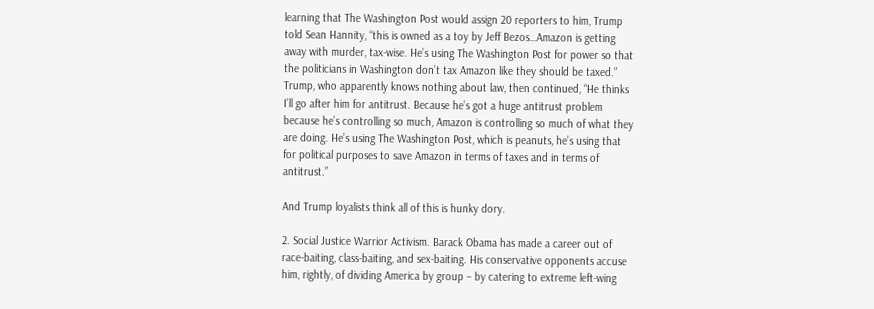learning that The Washington Post would assign 20 reporters to him, Trump told Sean Hannity, “this is owned as a toy by Jeff Bezos…Amazon is getting away with murder, tax-wise. He’s using The Washington Post for power so that the politicians in Washington don’t tax Amazon like they should be taxed.” Trump, who apparently knows nothing about law, then continued, “He thinks I’ll go after him for antitrust. Because he’s got a huge antitrust problem because he’s controlling so much, Amazon is controlling so much of what they are doing. He’s using The Washington Post, which is peanuts, he’s using that for political purposes to save Amazon in terms of taxes and in terms of antitrust.”

And Trump loyalists think all of this is hunky dory.

2. Social Justice Warrior Activism. Barack Obama has made a career out of race-baiting, class-baiting, and sex-baiting. His conservative opponents accuse him, rightly, of dividing America by group – by catering to extreme left-wing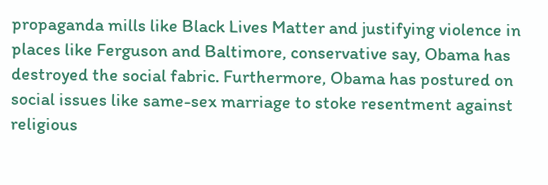propaganda mills like Black Lives Matter and justifying violence in places like Ferguson and Baltimore, conservative say, Obama has destroyed the social fabric. Furthermore, Obama has postured on social issues like same-sex marriage to stoke resentment against religious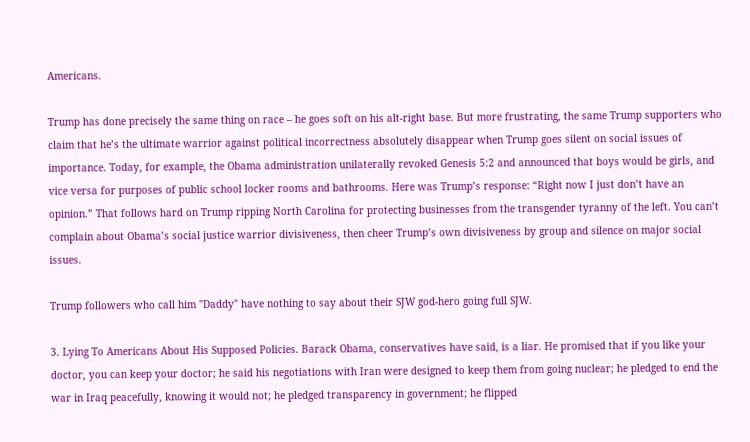Americans.

Trump has done precisely the same thing on race – he goes soft on his alt-right base. But more frustrating, the same Trump supporters who claim that he’s the ultimate warrior against political incorrectness absolutely disappear when Trump goes silent on social issues of importance. Today, for example, the Obama administration unilaterally revoked Genesis 5:2 and announced that boys would be girls, and vice versa for purposes of public school locker rooms and bathrooms. Here was Trump’s response: “Right now I just don’t have an opinion.” That follows hard on Trump ripping North Carolina for protecting businesses from the transgender tyranny of the left. You can’t complain about Obama’s social justice warrior divisiveness, then cheer Trump’s own divisiveness by group and silence on major social issues.

Trump followers who call him "Daddy" have nothing to say about their SJW god-hero going full SJW.

3. Lying To Americans About His Supposed Policies. Barack Obama, conservatives have said, is a liar. He promised that if you like your doctor, you can keep your doctor; he said his negotiations with Iran were designed to keep them from going nuclear; he pledged to end the war in Iraq peacefully, knowing it would not; he pledged transparency in government; he flipped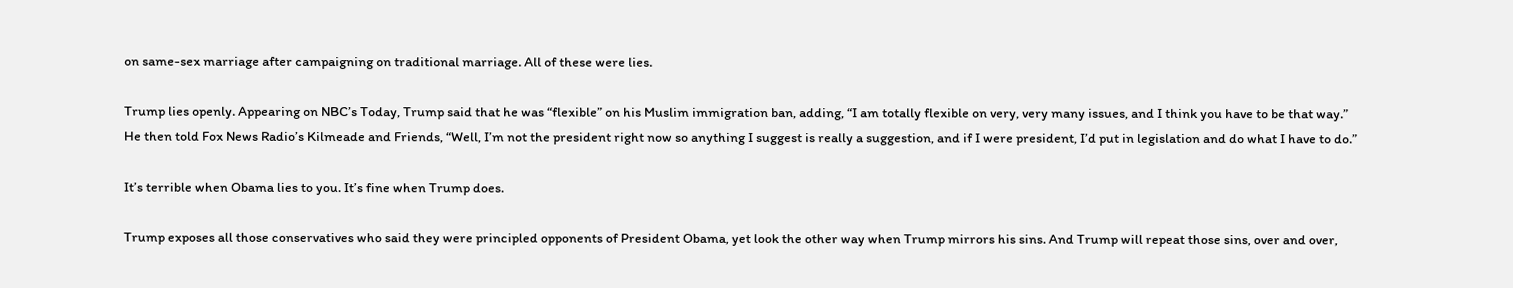on same-sex marriage after campaigning on traditional marriage. All of these were lies.

Trump lies openly. Appearing on NBC’s Today, Trump said that he was “flexible” on his Muslim immigration ban, adding, “I am totally flexible on very, very many issues, and I think you have to be that way.” He then told Fox News Radio’s Kilmeade and Friends, “Well, I’m not the president right now so anything I suggest is really a suggestion, and if I were president, I’d put in legislation and do what I have to do.”

It’s terrible when Obama lies to you. It’s fine when Trump does.

Trump exposes all those conservatives who said they were principled opponents of President Obama, yet look the other way when Trump mirrors his sins. And Trump will repeat those sins, over and over,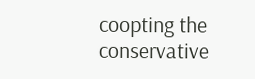coopting the conservative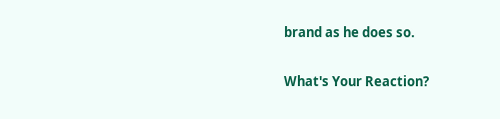brand as he does so.

What's Your Reaction?